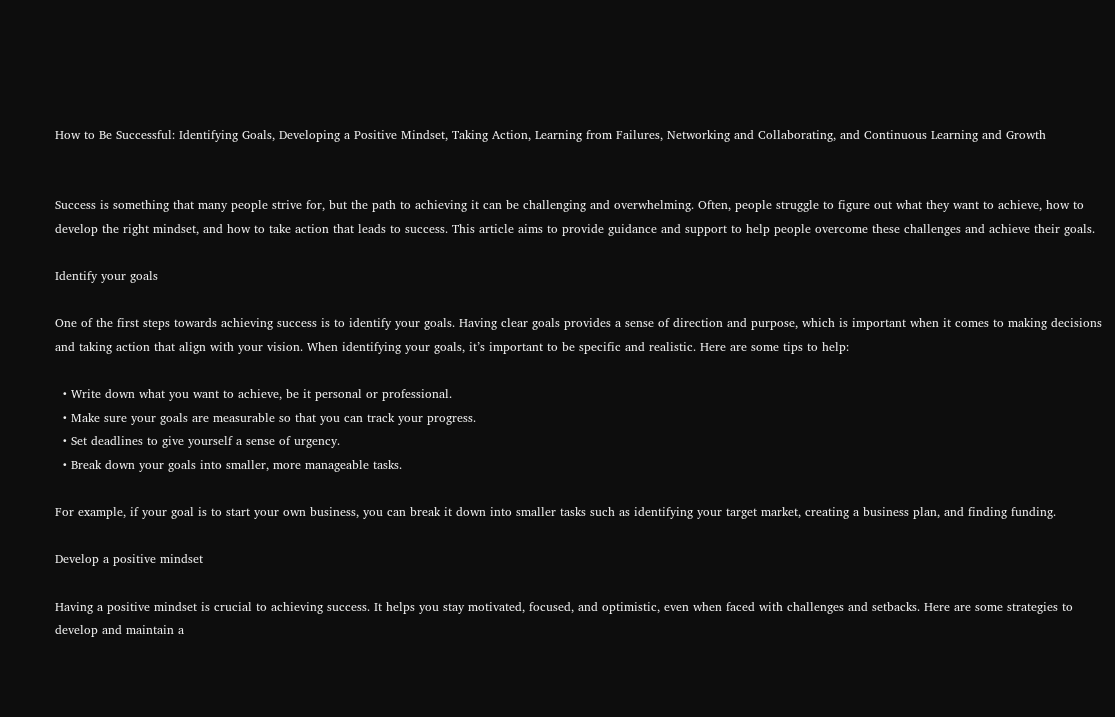How to Be Successful: Identifying Goals, Developing a Positive Mindset, Taking Action, Learning from Failures, Networking and Collaborating, and Continuous Learning and Growth


Success is something that many people strive for, but the path to achieving it can be challenging and overwhelming. Often, people struggle to figure out what they want to achieve, how to develop the right mindset, and how to take action that leads to success. This article aims to provide guidance and support to help people overcome these challenges and achieve their goals.

Identify your goals

One of the first steps towards achieving success is to identify your goals. Having clear goals provides a sense of direction and purpose, which is important when it comes to making decisions and taking action that align with your vision. When identifying your goals, it’s important to be specific and realistic. Here are some tips to help:

  • Write down what you want to achieve, be it personal or professional.
  • Make sure your goals are measurable so that you can track your progress.
  • Set deadlines to give yourself a sense of urgency.
  • Break down your goals into smaller, more manageable tasks.

For example, if your goal is to start your own business, you can break it down into smaller tasks such as identifying your target market, creating a business plan, and finding funding.

Develop a positive mindset

Having a positive mindset is crucial to achieving success. It helps you stay motivated, focused, and optimistic, even when faced with challenges and setbacks. Here are some strategies to develop and maintain a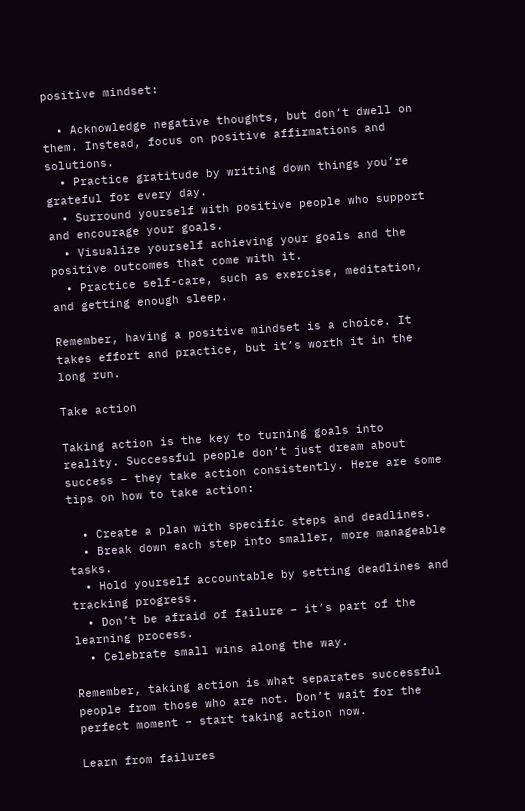positive mindset:

  • Acknowledge negative thoughts, but don’t dwell on them. Instead, focus on positive affirmations and solutions.
  • Practice gratitude by writing down things you’re grateful for every day.
  • Surround yourself with positive people who support and encourage your goals.
  • Visualize yourself achieving your goals and the positive outcomes that come with it.
  • Practice self-care, such as exercise, meditation, and getting enough sleep.

Remember, having a positive mindset is a choice. It takes effort and practice, but it’s worth it in the long run.

Take action

Taking action is the key to turning goals into reality. Successful people don’t just dream about success – they take action consistently. Here are some tips on how to take action:

  • Create a plan with specific steps and deadlines.
  • Break down each step into smaller, more manageable tasks.
  • Hold yourself accountable by setting deadlines and tracking progress.
  • Don’t be afraid of failure – it’s part of the learning process.
  • Celebrate small wins along the way.

Remember, taking action is what separates successful people from those who are not. Don’t wait for the perfect moment – start taking action now.

Learn from failures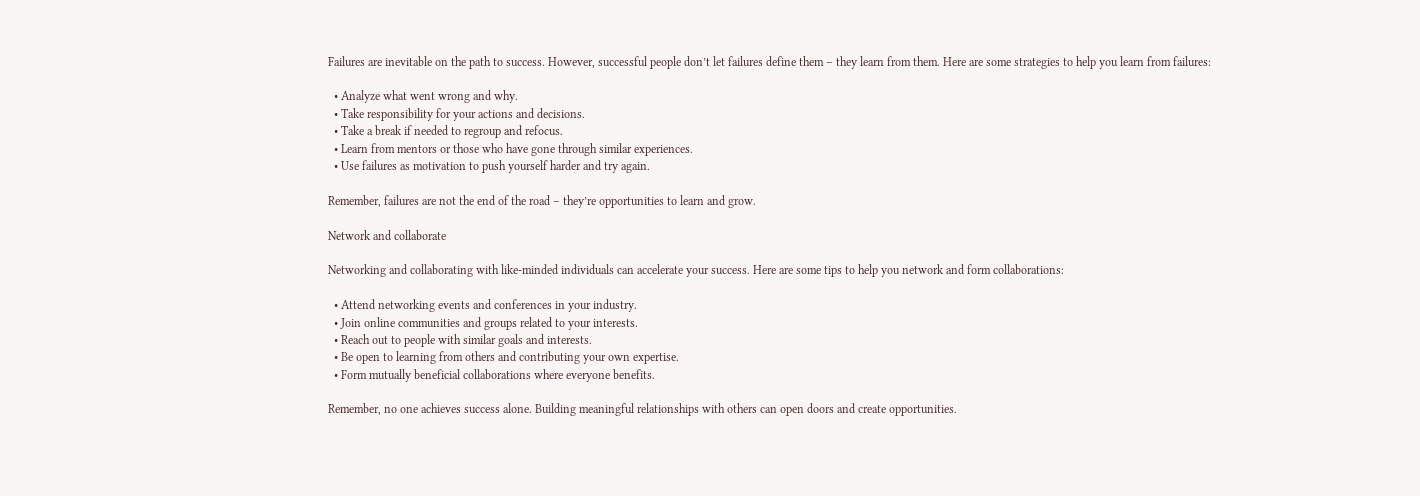Failures are inevitable on the path to success. However, successful people don’t let failures define them – they learn from them. Here are some strategies to help you learn from failures:

  • Analyze what went wrong and why.
  • Take responsibility for your actions and decisions.
  • Take a break if needed to regroup and refocus.
  • Learn from mentors or those who have gone through similar experiences.
  • Use failures as motivation to push yourself harder and try again.

Remember, failures are not the end of the road – they’re opportunities to learn and grow.

Network and collaborate

Networking and collaborating with like-minded individuals can accelerate your success. Here are some tips to help you network and form collaborations:

  • Attend networking events and conferences in your industry.
  • Join online communities and groups related to your interests.
  • Reach out to people with similar goals and interests.
  • Be open to learning from others and contributing your own expertise.
  • Form mutually beneficial collaborations where everyone benefits.

Remember, no one achieves success alone. Building meaningful relationships with others can open doors and create opportunities.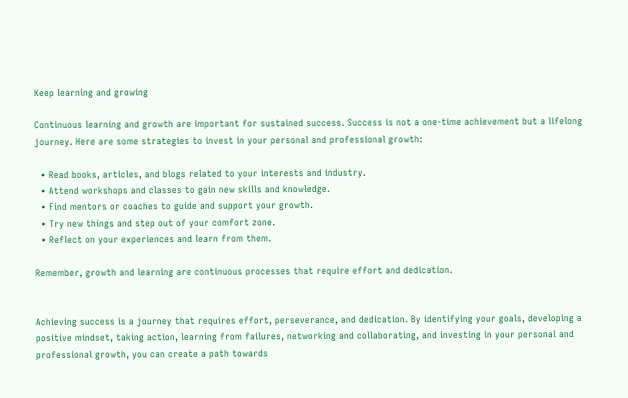Keep learning and growing

Continuous learning and growth are important for sustained success. Success is not a one-time achievement but a lifelong journey. Here are some strategies to invest in your personal and professional growth:

  • Read books, articles, and blogs related to your interests and industry.
  • Attend workshops and classes to gain new skills and knowledge.
  • Find mentors or coaches to guide and support your growth.
  • Try new things and step out of your comfort zone.
  • Reflect on your experiences and learn from them.

Remember, growth and learning are continuous processes that require effort and dedication.


Achieving success is a journey that requires effort, perseverance, and dedication. By identifying your goals, developing a positive mindset, taking action, learning from failures, networking and collaborating, and investing in your personal and professional growth, you can create a path towards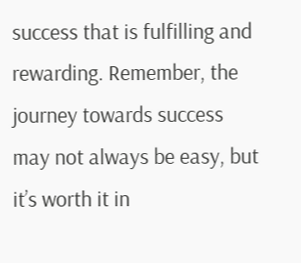success that is fulfilling and rewarding. Remember, the journey towards success may not always be easy, but it’s worth it in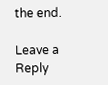the end.

Leave a Reply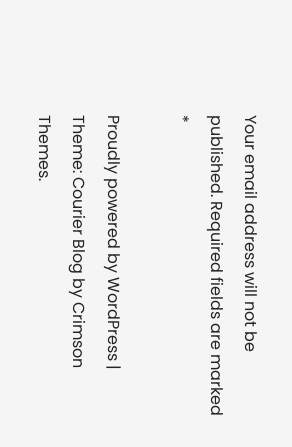Your email address will not be published. Required fields are marked *

Proudly powered by WordPress | Theme: Courier Blog by Crimson Themes.